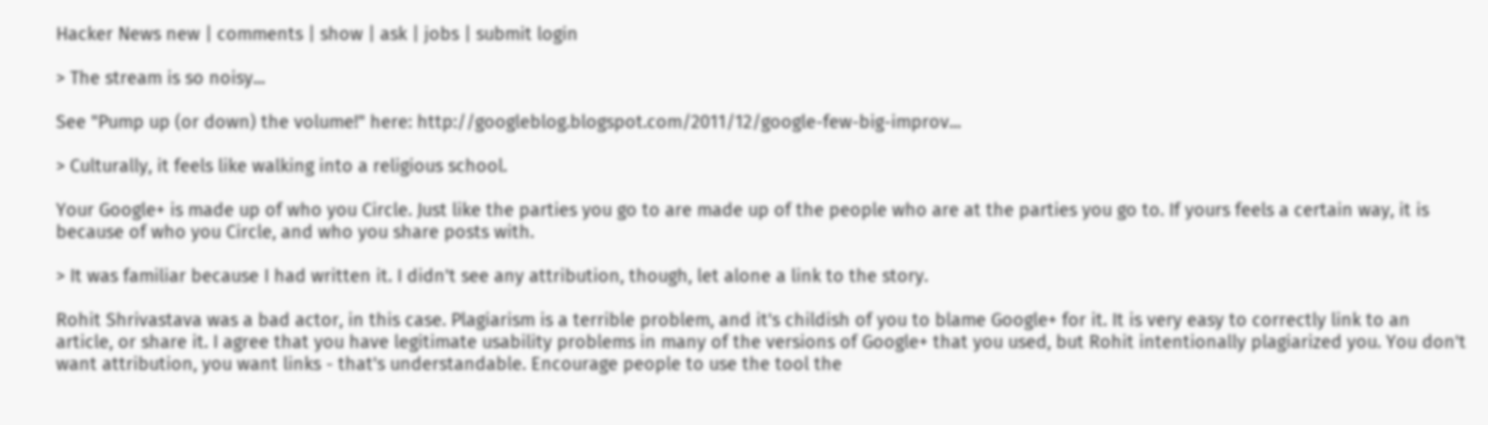Hacker News new | comments | show | ask | jobs | submit login

> The stream is so noisy...

See "Pump up (or down) the volume!" here: http://googleblog.blogspot.com/2011/12/google-few-big-improv...

> Culturally, it feels like walking into a religious school.

Your Google+ is made up of who you Circle. Just like the parties you go to are made up of the people who are at the parties you go to. If yours feels a certain way, it is because of who you Circle, and who you share posts with.

> It was familiar because I had written it. I didn't see any attribution, though, let alone a link to the story.

Rohit Shrivastava was a bad actor, in this case. Plagiarism is a terrible problem, and it's childish of you to blame Google+ for it. It is very easy to correctly link to an article, or share it. I agree that you have legitimate usability problems in many of the versions of Google+ that you used, but Rohit intentionally plagiarized you. You don't want attribution, you want links - that's understandable. Encourage people to use the tool the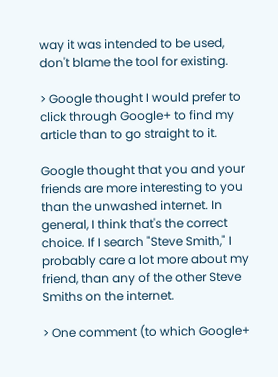way it was intended to be used, don't blame the tool for existing.

> Google thought I would prefer to click through Google+ to find my article than to go straight to it.

Google thought that you and your friends are more interesting to you than the unwashed internet. In general, I think that's the correct choice. If I search "Steve Smith," I probably care a lot more about my friend, than any of the other Steve Smiths on the internet.

> One comment (to which Google+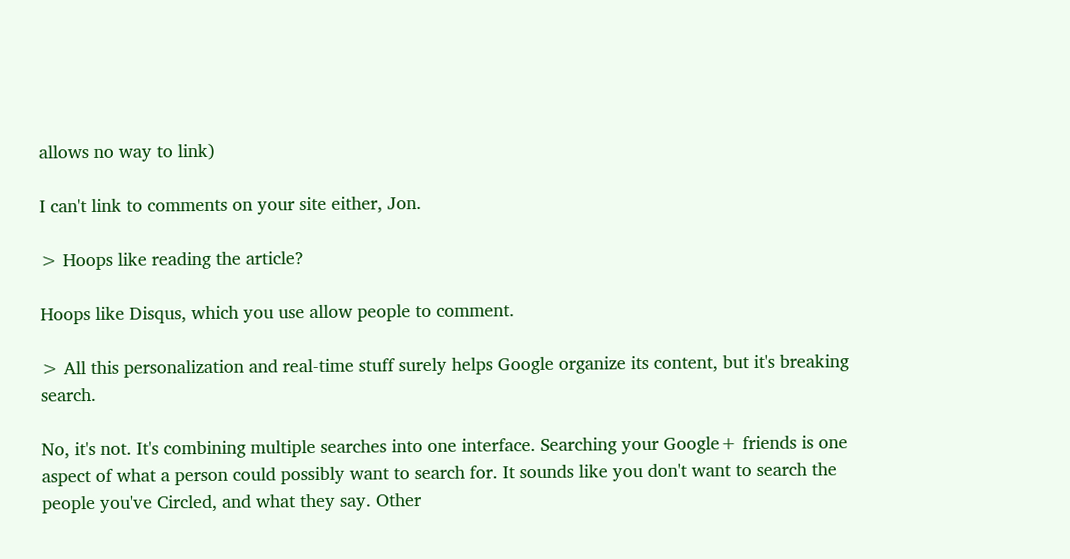allows no way to link)

I can't link to comments on your site either, Jon.

> Hoops like reading the article?

Hoops like Disqus, which you use allow people to comment.

> All this personalization and real-time stuff surely helps Google organize its content, but it's breaking search.

No, it's not. It's combining multiple searches into one interface. Searching your Google+ friends is one aspect of what a person could possibly want to search for. It sounds like you don't want to search the people you've Circled, and what they say. Other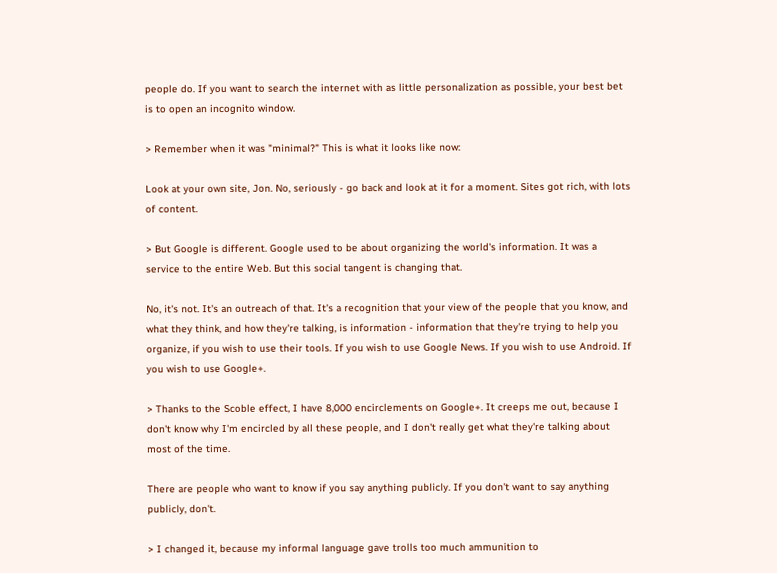people do. If you want to search the internet with as little personalization as possible, your best bet is to open an incognito window.

> Remember when it was "minimal?" This is what it looks like now:

Look at your own site, Jon. No, seriously - go back and look at it for a moment. Sites got rich, with lots of content.

> But Google is different. Google used to be about organizing the world's information. It was a service to the entire Web. But this social tangent is changing that.

No, it's not. It's an outreach of that. It's a recognition that your view of the people that you know, and what they think, and how they're talking, is information - information that they're trying to help you organize, if you wish to use their tools. If you wish to use Google News. If you wish to use Android. If you wish to use Google+.

> Thanks to the Scoble effect, I have 8,000 encirclements on Google+. It creeps me out, because I don't know why I'm encircled by all these people, and I don't really get what they're talking about most of the time.

There are people who want to know if you say anything publicly. If you don't want to say anything publicly, don't.

> I changed it, because my informal language gave trolls too much ammunition to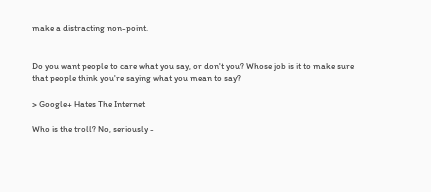make a distracting non-point.


Do you want people to care what you say, or don't you? Whose job is it to make sure that people think you're saying what you mean to say?

> Google+ Hates The Internet

Who is the troll? No, seriously -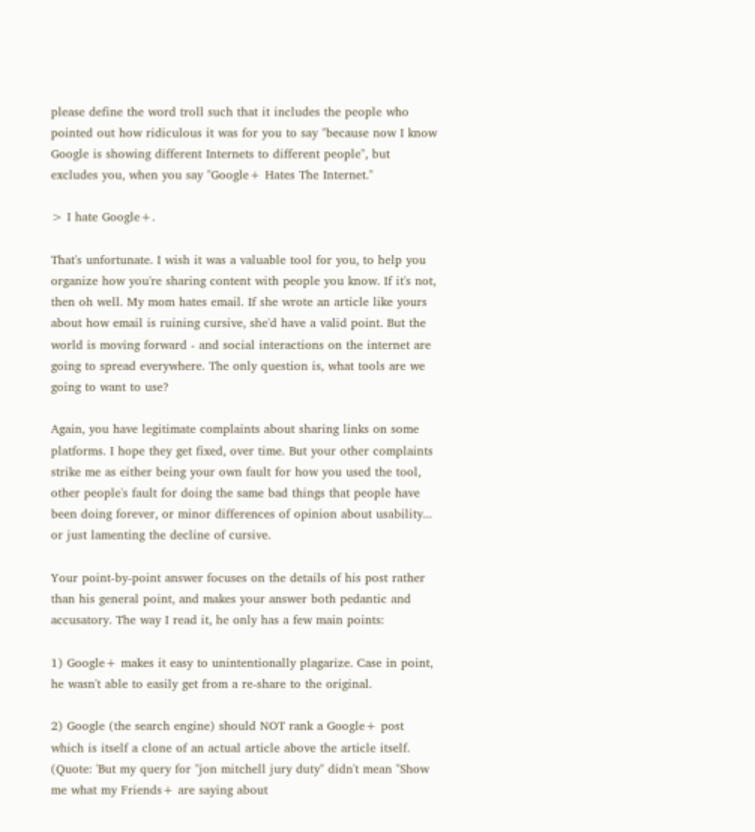please define the word troll such that it includes the people who pointed out how ridiculous it was for you to say "because now I know Google is showing different Internets to different people", but excludes you, when you say "Google+ Hates The Internet."

> I hate Google+.

That's unfortunate. I wish it was a valuable tool for you, to help you organize how you're sharing content with people you know. If it's not, then oh well. My mom hates email. If she wrote an article like yours about how email is ruining cursive, she'd have a valid point. But the world is moving forward - and social interactions on the internet are going to spread everywhere. The only question is, what tools are we going to want to use?

Again, you have legitimate complaints about sharing links on some platforms. I hope they get fixed, over time. But your other complaints strike me as either being your own fault for how you used the tool, other people's fault for doing the same bad things that people have been doing forever, or minor differences of opinion about usability... or just lamenting the decline of cursive.

Your point-by-point answer focuses on the details of his post rather than his general point, and makes your answer both pedantic and accusatory. The way I read it, he only has a few main points:

1) Google+ makes it easy to unintentionally plagarize. Case in point, he wasn't able to easily get from a re-share to the original.

2) Google (the search engine) should NOT rank a Google+ post which is itself a clone of an actual article above the article itself. (Quote: 'But my query for "jon mitchell jury duty" didn't mean "Show me what my Friends+ are saying about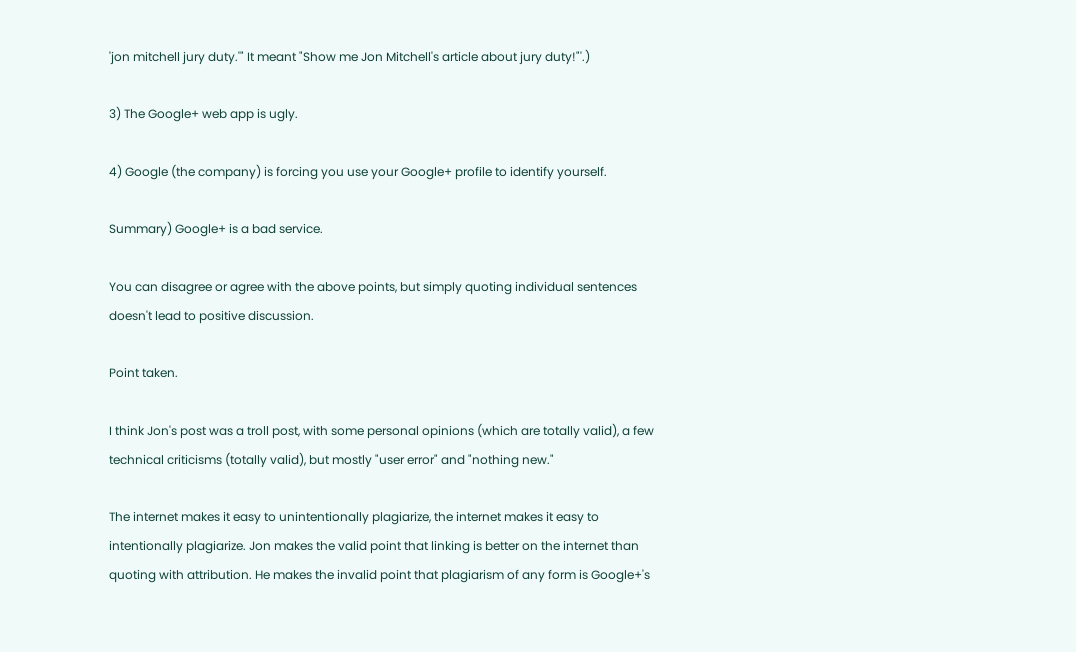'jon mitchell jury duty.'" It meant "Show me Jon Mitchell's article about jury duty!"'.)

3) The Google+ web app is ugly.

4) Google (the company) is forcing you use your Google+ profile to identify yourself.

Summary) Google+ is a bad service.

You can disagree or agree with the above points, but simply quoting individual sentences doesn't lead to positive discussion.

Point taken.

I think Jon's post was a troll post, with some personal opinions (which are totally valid), a few technical criticisms (totally valid), but mostly "user error" and "nothing new."

The internet makes it easy to unintentionally plagiarize, the internet makes it easy to intentionally plagiarize. Jon makes the valid point that linking is better on the internet than quoting with attribution. He makes the invalid point that plagiarism of any form is Google+'s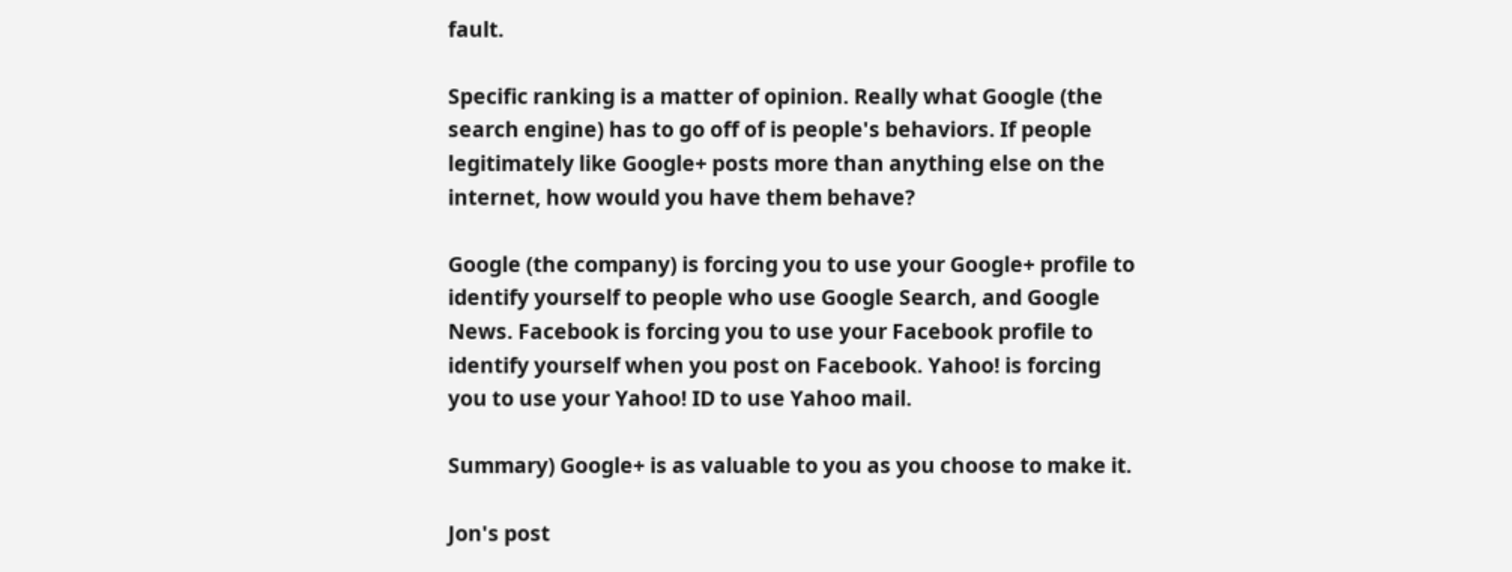fault.

Specific ranking is a matter of opinion. Really what Google (the search engine) has to go off of is people's behaviors. If people legitimately like Google+ posts more than anything else on the internet, how would you have them behave?

Google (the company) is forcing you to use your Google+ profile to identify yourself to people who use Google Search, and Google News. Facebook is forcing you to use your Facebook profile to identify yourself when you post on Facebook. Yahoo! is forcing you to use your Yahoo! ID to use Yahoo mail.

Summary) Google+ is as valuable to you as you choose to make it.

Jon's post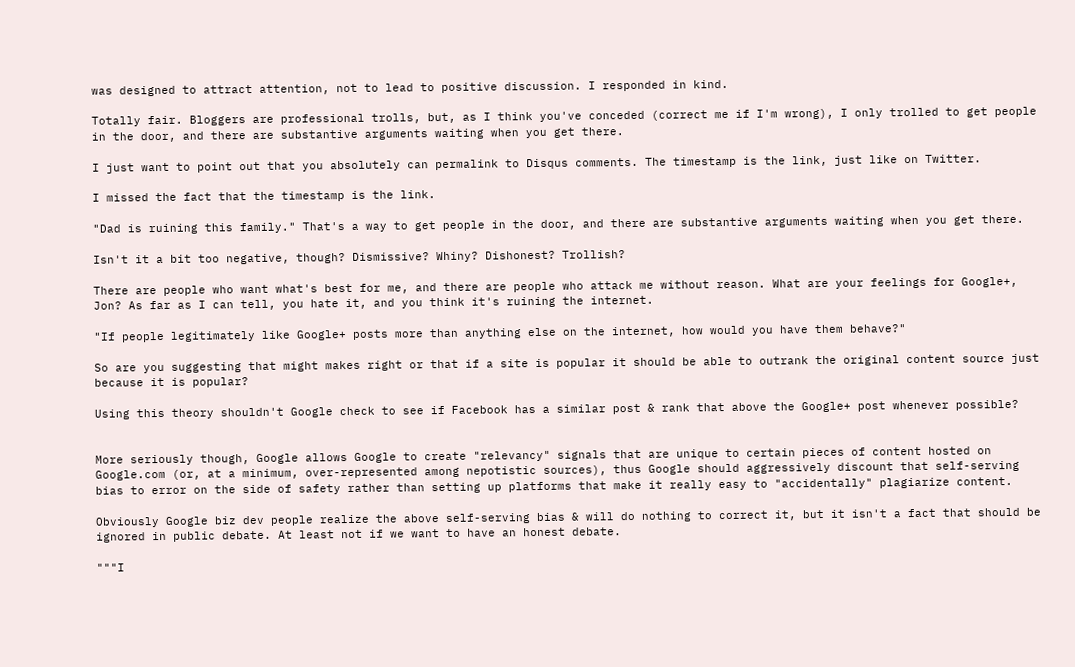was designed to attract attention, not to lead to positive discussion. I responded in kind.

Totally fair. Bloggers are professional trolls, but, as I think you've conceded (correct me if I'm wrong), I only trolled to get people in the door, and there are substantive arguments waiting when you get there.

I just want to point out that you absolutely can permalink to Disqus comments. The timestamp is the link, just like on Twitter.

I missed the fact that the timestamp is the link.

"Dad is ruining this family." That's a way to get people in the door, and there are substantive arguments waiting when you get there.

Isn't it a bit too negative, though? Dismissive? Whiny? Dishonest? Trollish?

There are people who want what's best for me, and there are people who attack me without reason. What are your feelings for Google+, Jon? As far as I can tell, you hate it, and you think it's ruining the internet.

"If people legitimately like Google+ posts more than anything else on the internet, how would you have them behave?"

So are you suggesting that might makes right or that if a site is popular it should be able to outrank the original content source just because it is popular?

Using this theory shouldn't Google check to see if Facebook has a similar post & rank that above the Google+ post whenever possible?


More seriously though, Google allows Google to create "relevancy" signals that are unique to certain pieces of content hosted on Google.com (or, at a minimum, over-represented among nepotistic sources), thus Google should aggressively discount that self-serving bias to error on the side of safety rather than setting up platforms that make it really easy to "accidentally" plagiarize content.

Obviously Google biz dev people realize the above self-serving bias & will do nothing to correct it, but it isn't a fact that should be ignored in public debate. At least not if we want to have an honest debate.

"""I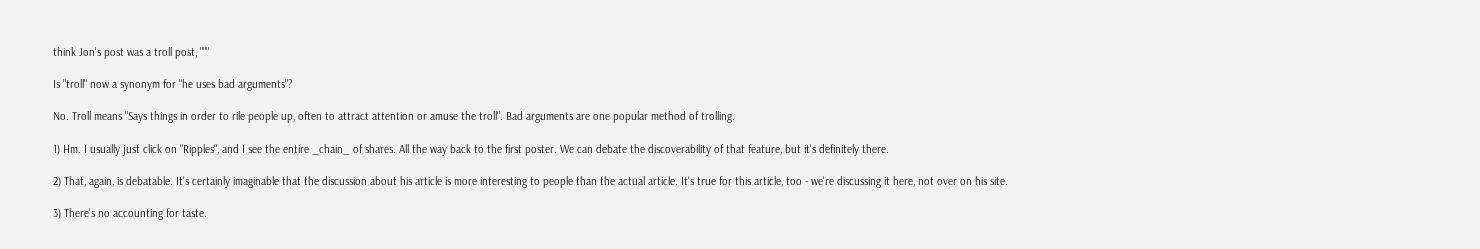think Jon's post was a troll post, """

Is "troll" now a synonym for "he uses bad arguments"?

No. Troll means "Says things in order to rile people up, often to attract attention or amuse the troll". Bad arguments are one popular method of trolling.

1) Hm. I usually just click on "Ripples", and I see the entire _chain_ of shares. All the way back to the first poster. We can debate the discoverability of that feature, but it's definitely there.

2) That, again, is debatable. It's certainly imaginable that the discussion about his article is more interesting to people than the actual article. It's true for this article, too - we're discussing it here, not over on his site.

3) There's no accounting for taste.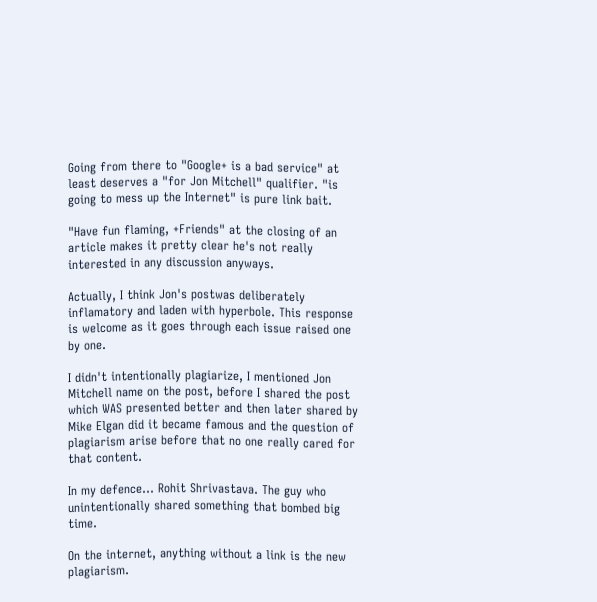Going from there to "Google+ is a bad service" at least deserves a "for Jon Mitchell" qualifier. "is going to mess up the Internet" is pure link bait.

"Have fun flaming, +Friends" at the closing of an article makes it pretty clear he's not really interested in any discussion anyways.

Actually, I think Jon's postwas deliberately inflamatory and laden with hyperbole. This response is welcome as it goes through each issue raised one by one.

I didn't intentionally plagiarize, I mentioned Jon Mitchell name on the post, before I shared the post which WAS presented better and then later shared by Mike Elgan did it became famous and the question of plagiarism arise before that no one really cared for that content.

In my defence... Rohit Shrivastava. The guy who unintentionally shared something that bombed big time.

On the internet, anything without a link is the new plagiarism.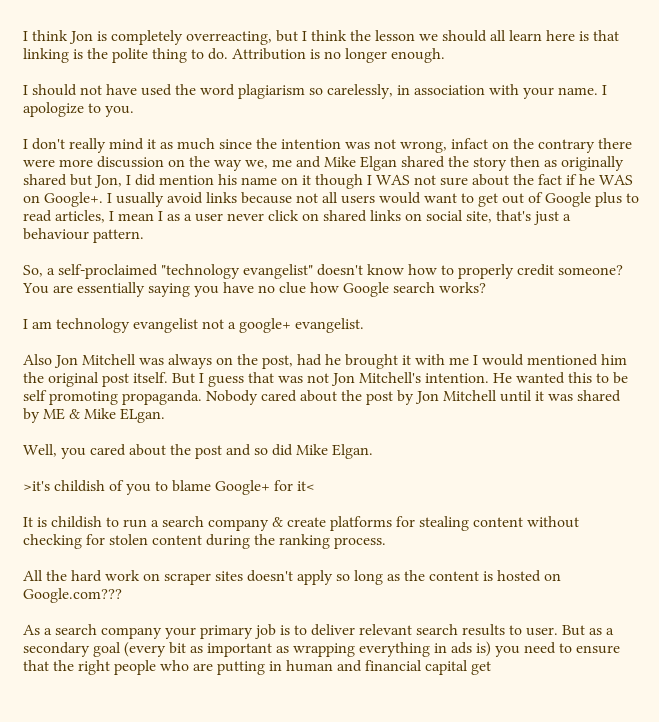I think Jon is completely overreacting, but I think the lesson we should all learn here is that linking is the polite thing to do. Attribution is no longer enough.

I should not have used the word plagiarism so carelessly, in association with your name. I apologize to you.

I don't really mind it as much since the intention was not wrong, infact on the contrary there were more discussion on the way we, me and Mike Elgan shared the story then as originally shared but Jon, I did mention his name on it though I WAS not sure about the fact if he WAS on Google+. I usually avoid links because not all users would want to get out of Google plus to read articles, I mean I as a user never click on shared links on social site, that's just a behaviour pattern.

So, a self-proclaimed "technology evangelist" doesn't know how to properly credit someone? You are essentially saying you have no clue how Google search works?

I am technology evangelist not a google+ evangelist.

Also Jon Mitchell was always on the post, had he brought it with me I would mentioned him the original post itself. But I guess that was not Jon Mitchell's intention. He wanted this to be self promoting propaganda. Nobody cared about the post by Jon Mitchell until it was shared by ME & Mike ELgan.

Well, you cared about the post and so did Mike Elgan.

>it's childish of you to blame Google+ for it<

It is childish to run a search company & create platforms for stealing content without checking for stolen content during the ranking process.

All the hard work on scraper sites doesn't apply so long as the content is hosted on Google.com???

As a search company your primary job is to deliver relevant search results to user. But as a secondary goal (every bit as important as wrapping everything in ads is) you need to ensure that the right people who are putting in human and financial capital get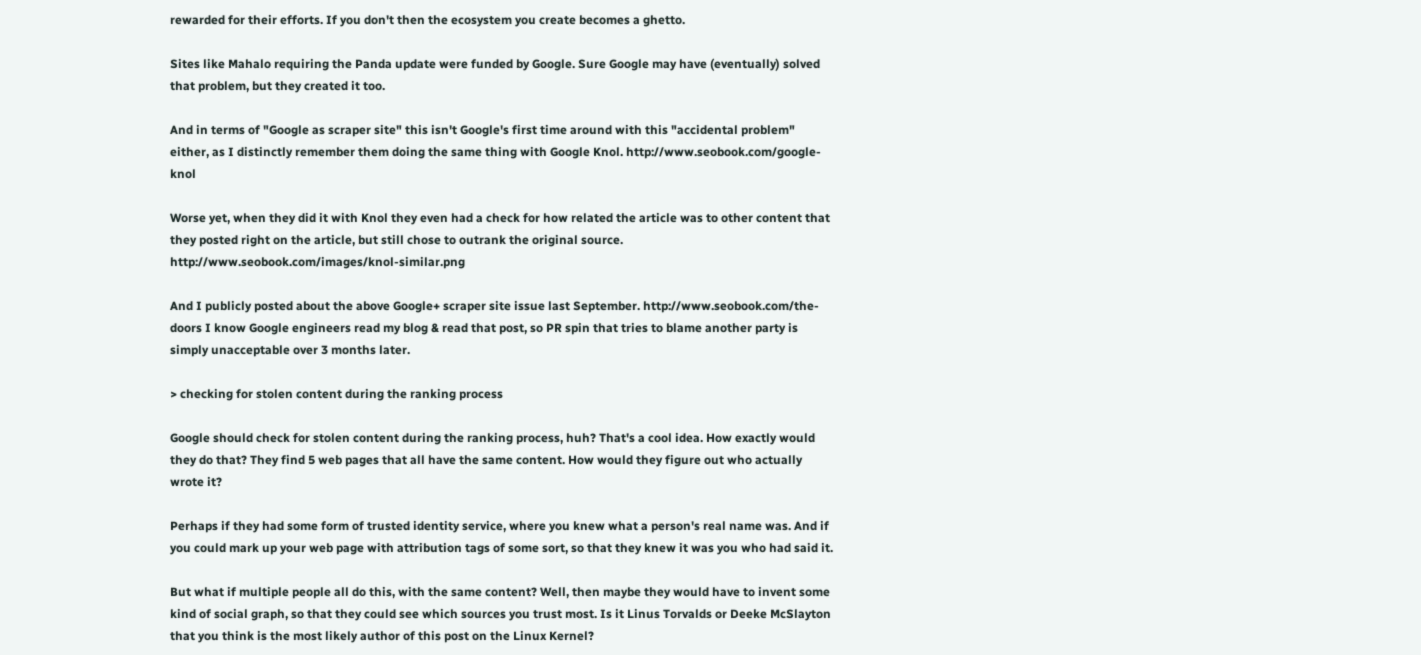rewarded for their efforts. If you don't then the ecosystem you create becomes a ghetto.

Sites like Mahalo requiring the Panda update were funded by Google. Sure Google may have (eventually) solved that problem, but they created it too.

And in terms of "Google as scraper site" this isn't Google's first time around with this "accidental problem" either, as I distinctly remember them doing the same thing with Google Knol. http://www.seobook.com/google-knol

Worse yet, when they did it with Knol they even had a check for how related the article was to other content that they posted right on the article, but still chose to outrank the original source. http://www.seobook.com/images/knol-similar.png

And I publicly posted about the above Google+ scraper site issue last September. http://www.seobook.com/the-doors I know Google engineers read my blog & read that post, so PR spin that tries to blame another party is simply unacceptable over 3 months later.

> checking for stolen content during the ranking process

Google should check for stolen content during the ranking process, huh? That's a cool idea. How exactly would they do that? They find 5 web pages that all have the same content. How would they figure out who actually wrote it?

Perhaps if they had some form of trusted identity service, where you knew what a person's real name was. And if you could mark up your web page with attribution tags of some sort, so that they knew it was you who had said it.

But what if multiple people all do this, with the same content? Well, then maybe they would have to invent some kind of social graph, so that they could see which sources you trust most. Is it Linus Torvalds or Deeke McSlayton that you think is the most likely author of this post on the Linux Kernel?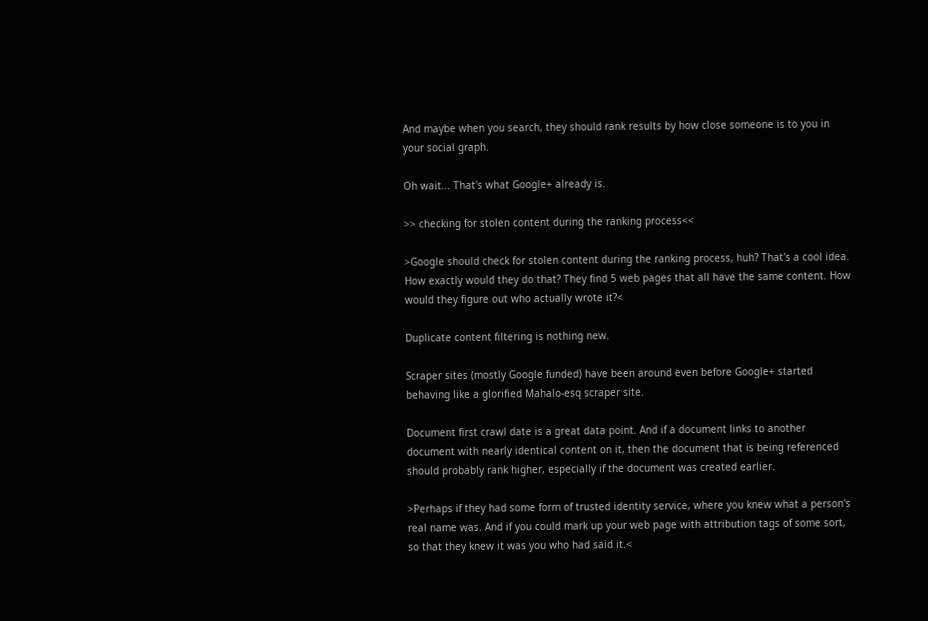And maybe when you search, they should rank results by how close someone is to you in your social graph.

Oh wait... That's what Google+ already is.

>> checking for stolen content during the ranking process<<

>Google should check for stolen content during the ranking process, huh? That's a cool idea. How exactly would they do that? They find 5 web pages that all have the same content. How would they figure out who actually wrote it?<

Duplicate content filtering is nothing new.

Scraper sites (mostly Google funded) have been around even before Google+ started behaving like a glorified Mahalo-esq scraper site.

Document first crawl date is a great data point. And if a document links to another document with nearly identical content on it, then the document that is being referenced should probably rank higher, especially if the document was created earlier.

>Perhaps if they had some form of trusted identity service, where you knew what a person's real name was. And if you could mark up your web page with attribution tags of some sort, so that they knew it was you who had said it.<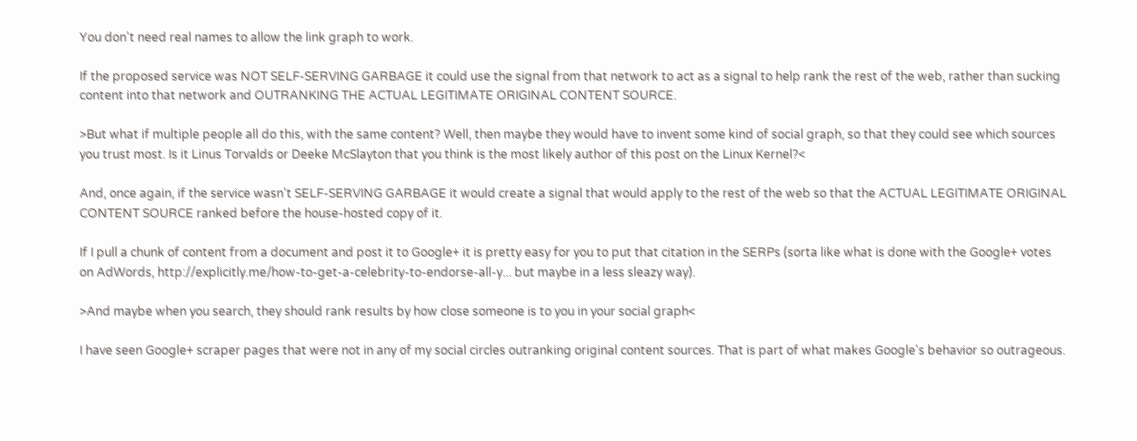You don't need real names to allow the link graph to work.

If the proposed service was NOT SELF-SERVING GARBAGE it could use the signal from that network to act as a signal to help rank the rest of the web, rather than sucking content into that network and OUTRANKING THE ACTUAL LEGITIMATE ORIGINAL CONTENT SOURCE.

>But what if multiple people all do this, with the same content? Well, then maybe they would have to invent some kind of social graph, so that they could see which sources you trust most. Is it Linus Torvalds or Deeke McSlayton that you think is the most likely author of this post on the Linux Kernel?<

And, once again, if the service wasn't SELF-SERVING GARBAGE it would create a signal that would apply to the rest of the web so that the ACTUAL LEGITIMATE ORIGINAL CONTENT SOURCE ranked before the house-hosted copy of it.

If I pull a chunk of content from a document and post it to Google+ it is pretty easy for you to put that citation in the SERPs (sorta like what is done with the Google+ votes on AdWords, http://explicitly.me/how-to-get-a-celebrity-to-endorse-all-y... but maybe in a less sleazy way).

>And maybe when you search, they should rank results by how close someone is to you in your social graph<

I have seen Google+ scraper pages that were not in any of my social circles outranking original content sources. That is part of what makes Google's behavior so outrageous.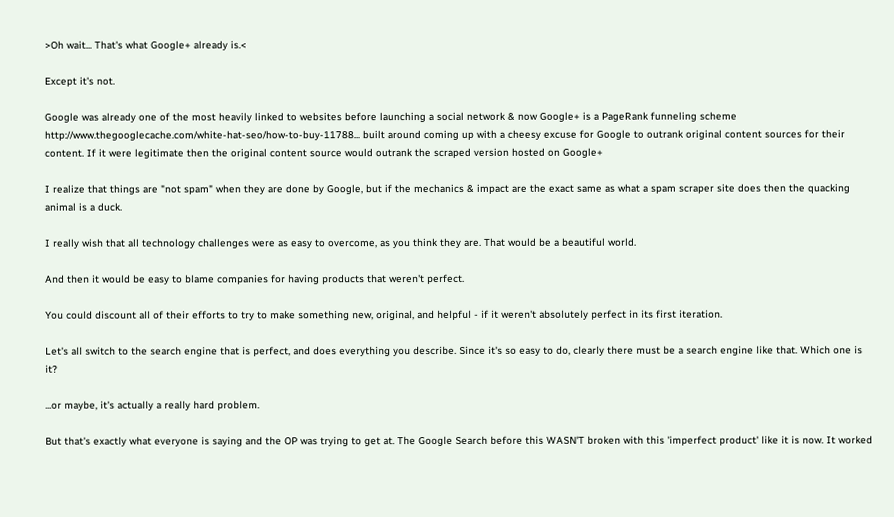>Oh wait... That's what Google+ already is.<

Except it's not.

Google was already one of the most heavily linked to websites before launching a social network & now Google+ is a PageRank funneling scheme http://www.thegooglecache.com/white-hat-seo/how-to-buy-11788... built around coming up with a cheesy excuse for Google to outrank original content sources for their content. If it were legitimate then the original content source would outrank the scraped version hosted on Google+

I realize that things are "not spam" when they are done by Google, but if the mechanics & impact are the exact same as what a spam scraper site does then the quacking animal is a duck.

I really wish that all technology challenges were as easy to overcome, as you think they are. That would be a beautiful world.

And then it would be easy to blame companies for having products that weren't perfect.

You could discount all of their efforts to try to make something new, original, and helpful - if it weren't absolutely perfect in its first iteration.

Let's all switch to the search engine that is perfect, and does everything you describe. Since it's so easy to do, clearly there must be a search engine like that. Which one is it?

...or maybe, it's actually a really hard problem.

But that's exactly what everyone is saying and the OP was trying to get at. The Google Search before this WASN'T broken with this 'imperfect product' like it is now. It worked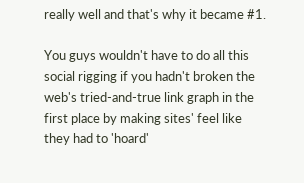really well and that's why it became #1.

You guys wouldn't have to do all this social rigging if you hadn't broken the web's tried-and-true link graph in the first place by making sites' feel like they had to 'hoard'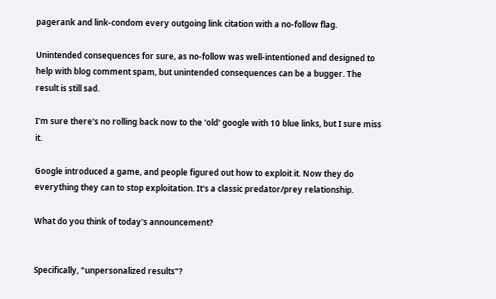pagerank and link-condom every outgoing link citation with a no-follow flag.

Unintended consequences for sure, as no-follow was well-intentioned and designed to help with blog comment spam, but unintended consequences can be a bugger. The result is still sad.

I'm sure there's no rolling back now to the 'old' google with 10 blue links, but I sure miss it.

Google introduced a game, and people figured out how to exploit it. Now they do everything they can to stop exploitation. It's a classic predator/prey relationship.

What do you think of today's announcement?


Specifically, "unpersonalized results"?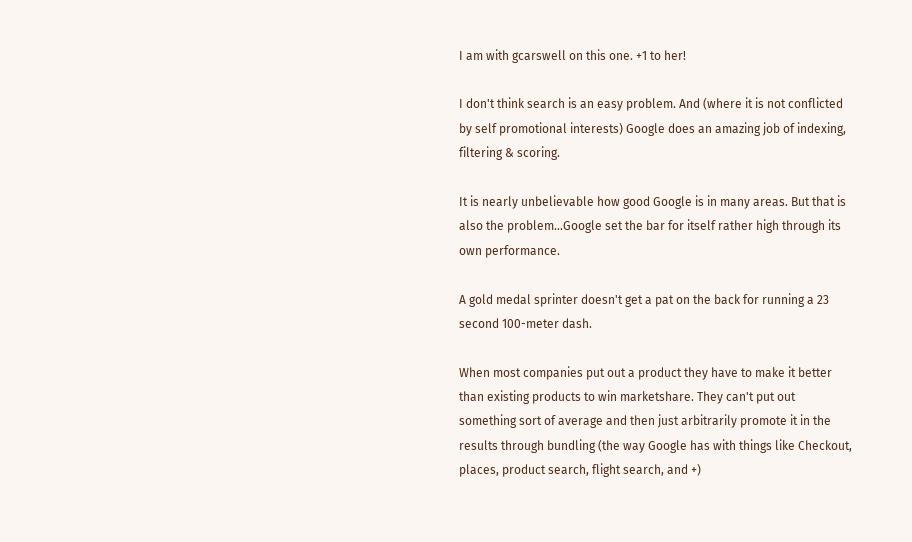I am with gcarswell on this one. +1 to her!

I don't think search is an easy problem. And (where it is not conflicted by self promotional interests) Google does an amazing job of indexing, filtering & scoring.

It is nearly unbelievable how good Google is in many areas. But that is also the problem...Google set the bar for itself rather high through its own performance.

A gold medal sprinter doesn't get a pat on the back for running a 23 second 100-meter dash.

When most companies put out a product they have to make it better than existing products to win marketshare. They can't put out something sort of average and then just arbitrarily promote it in the results through bundling (the way Google has with things like Checkout, places, product search, flight search, and +)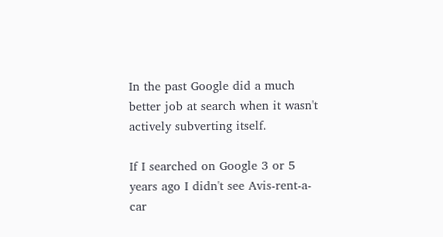In the past Google did a much better job at search when it wasn't actively subverting itself.

If I searched on Google 3 or 5 years ago I didn't see Avis-rent-a-car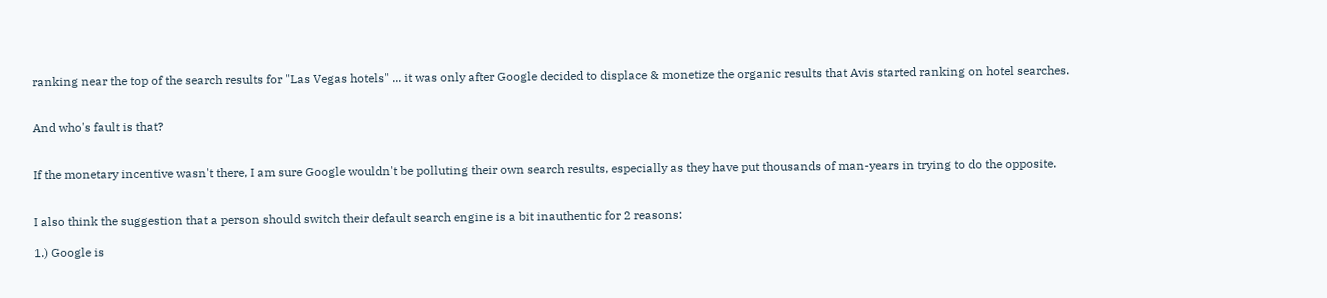ranking near the top of the search results for "Las Vegas hotels" ... it was only after Google decided to displace & monetize the organic results that Avis started ranking on hotel searches.


And who's fault is that?


If the monetary incentive wasn't there, I am sure Google wouldn't be polluting their own search results, especially as they have put thousands of man-years in trying to do the opposite.


I also think the suggestion that a person should switch their default search engine is a bit inauthentic for 2 reasons:

1.) Google is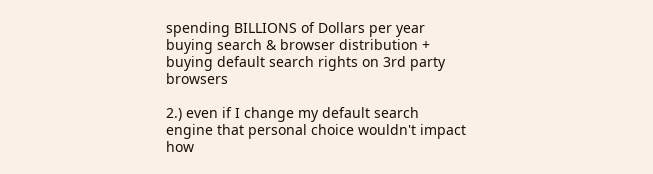spending BILLIONS of Dollars per year buying search & browser distribution + buying default search rights on 3rd party browsers

2.) even if I change my default search engine that personal choice wouldn't impact how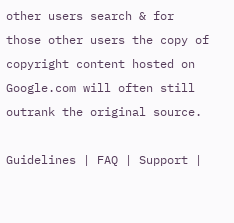other users search & for those other users the copy of copyright content hosted on Google.com will often still outrank the original source.

Guidelines | FAQ | Support |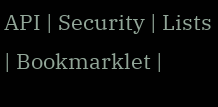API | Security | Lists | Bookmarklet |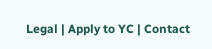Legal | Apply to YC | Contact